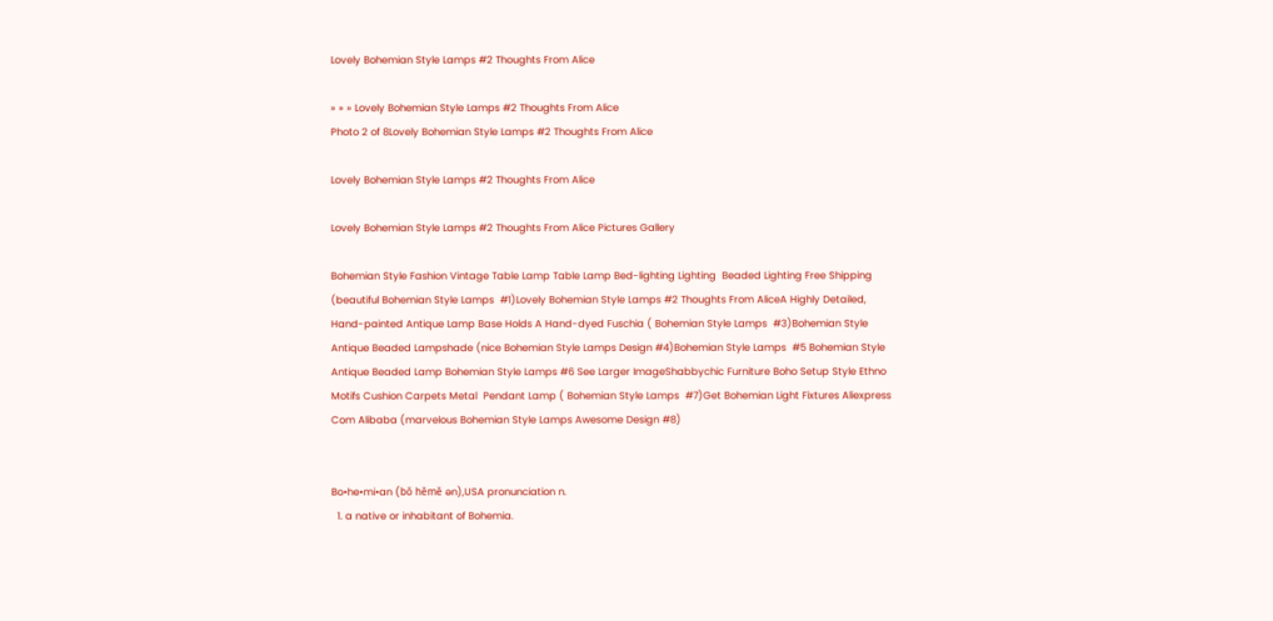Lovely Bohemian Style Lamps #2 Thoughts From Alice

» » » Lovely Bohemian Style Lamps #2 Thoughts From Alice
Photo 2 of 8Lovely Bohemian Style Lamps #2 Thoughts From Alice

Lovely Bohemian Style Lamps #2 Thoughts From Alice

Lovely Bohemian Style Lamps #2 Thoughts From Alice Pictures Gallery

Bohemian Style Fashion Vintage Table Lamp Table Lamp Bed-lighting Lighting  Beaded Lighting Free Shipping (beautiful Bohemian Style Lamps  #1)Lovely Bohemian Style Lamps #2 Thoughts From AliceA Highly Detailed, Hand-painted Antique Lamp Base Holds A Hand-dyed Fuschia ( Bohemian Style Lamps  #3)Bohemian Style Antique Beaded Lampshade (nice Bohemian Style Lamps Design #4)Bohemian Style Lamps  #5 Bohemian Style Antique Beaded Lamp Bohemian Style Lamps #6 See Larger ImageShabbychic Furniture Boho Setup Style Ethno Motifs Cushion Carpets Metal  Pendant Lamp ( Bohemian Style Lamps  #7)Get Bohemian Light Fixtures Aliexpress Com Alibaba (marvelous Bohemian Style Lamps Awesome Design #8)


Bo•he•mi•an (bō hēmē ən),USA pronunciation n.
  1. a native or inhabitant of Bohemia.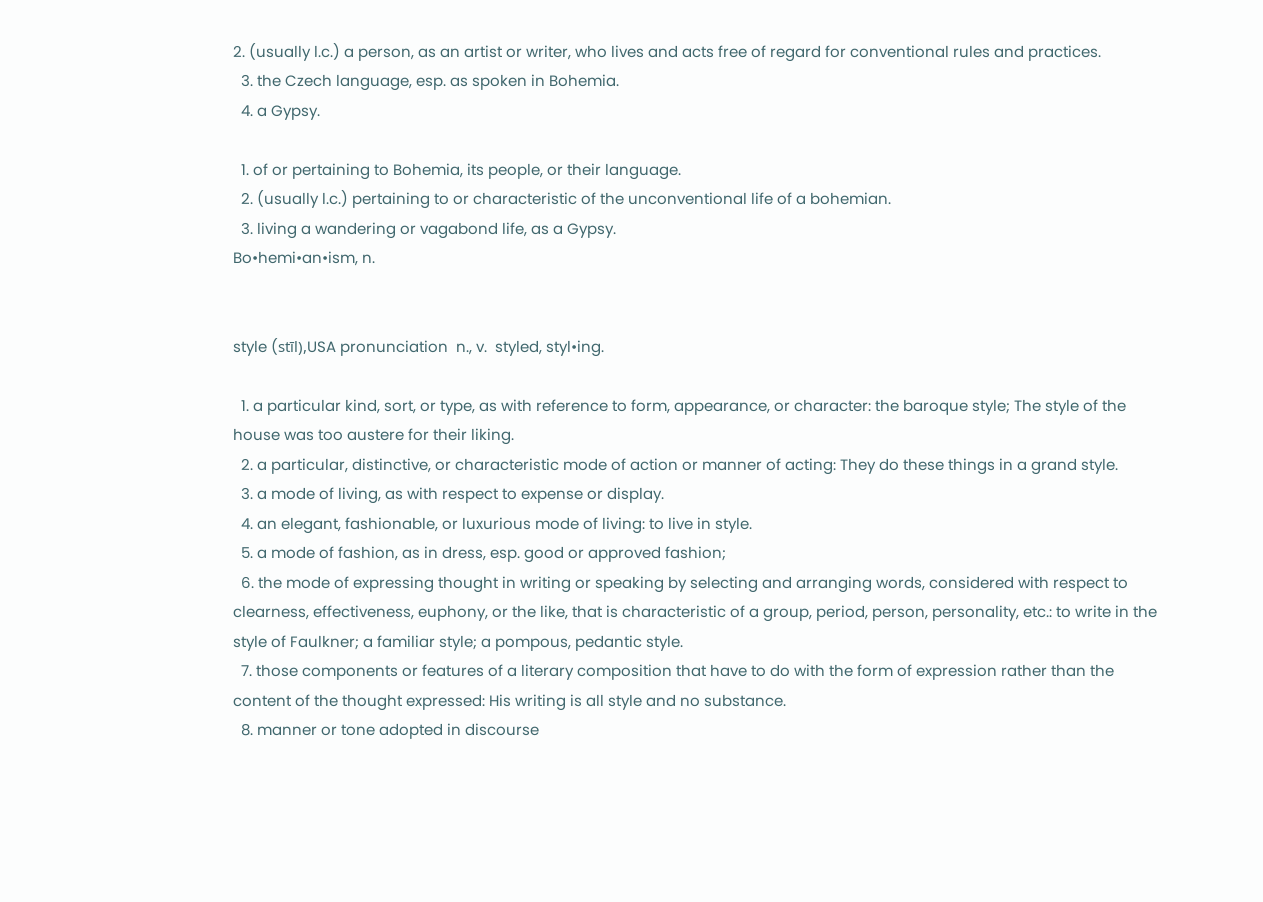2. (usually l.c.) a person, as an artist or writer, who lives and acts free of regard for conventional rules and practices.
  3. the Czech language, esp. as spoken in Bohemia.
  4. a Gypsy.

  1. of or pertaining to Bohemia, its people, or their language.
  2. (usually l.c.) pertaining to or characteristic of the unconventional life of a bohemian.
  3. living a wandering or vagabond life, as a Gypsy.
Bo•hemi•an•ism, n.


style (stīl),USA pronunciation  n., v.  styled, styl•ing.

  1. a particular kind, sort, or type, as with reference to form, appearance, or character: the baroque style; The style of the house was too austere for their liking.
  2. a particular, distinctive, or characteristic mode of action or manner of acting: They do these things in a grand style.
  3. a mode of living, as with respect to expense or display.
  4. an elegant, fashionable, or luxurious mode of living: to live in style.
  5. a mode of fashion, as in dress, esp. good or approved fashion;
  6. the mode of expressing thought in writing or speaking by selecting and arranging words, considered with respect to clearness, effectiveness, euphony, or the like, that is characteristic of a group, period, person, personality, etc.: to write in the style of Faulkner; a familiar style; a pompous, pedantic style.
  7. those components or features of a literary composition that have to do with the form of expression rather than the content of the thought expressed: His writing is all style and no substance.
  8. manner or tone adopted in discourse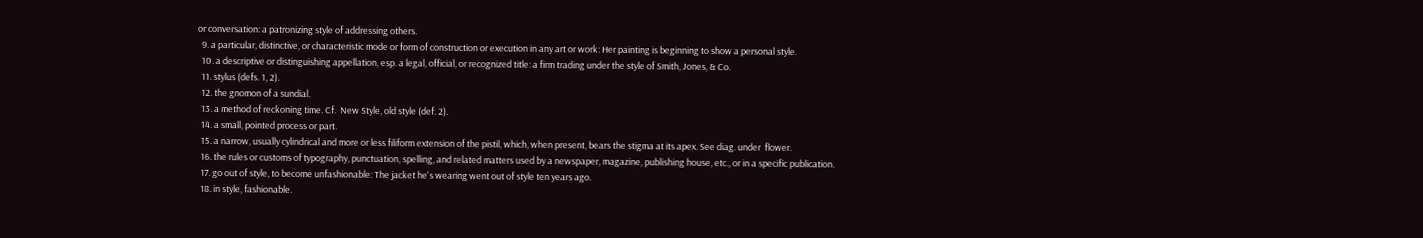or conversation: a patronizing style of addressing others.
  9. a particular, distinctive, or characteristic mode or form of construction or execution in any art or work: Her painting is beginning to show a personal style.
  10. a descriptive or distinguishing appellation, esp. a legal, official, or recognized title: a firm trading under the style of Smith, Jones, & Co.
  11. stylus (defs. 1, 2).
  12. the gnomon of a sundial.
  13. a method of reckoning time. Cf.  New Style, old style (def. 2).
  14. a small, pointed process or part.
  15. a narrow, usually cylindrical and more or less filiform extension of the pistil, which, when present, bears the stigma at its apex. See diag. under  flower.
  16. the rules or customs of typography, punctuation, spelling, and related matters used by a newspaper, magazine, publishing house, etc., or in a specific publication.
  17. go out of style, to become unfashionable: The jacket he's wearing went out of style ten years ago.
  18. in style, fashionable.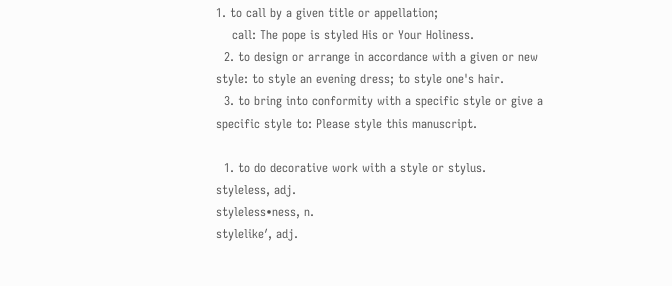1. to call by a given title or appellation;
    call: The pope is styled His or Your Holiness.
  2. to design or arrange in accordance with a given or new style: to style an evening dress; to style one's hair.
  3. to bring into conformity with a specific style or give a specific style to: Please style this manuscript.

  1. to do decorative work with a style or stylus.
styleless, adj.
styleless•ness, n.
stylelike′, adj.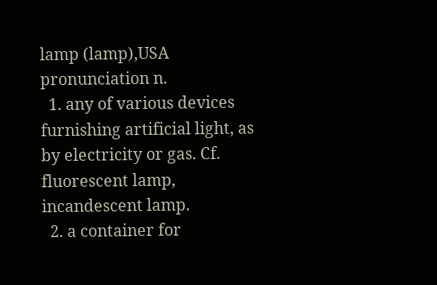lamp (lamp),USA pronunciation n.
  1. any of various devices furnishing artificial light, as by electricity or gas. Cf. fluorescent lamp, incandescent lamp.
  2. a container for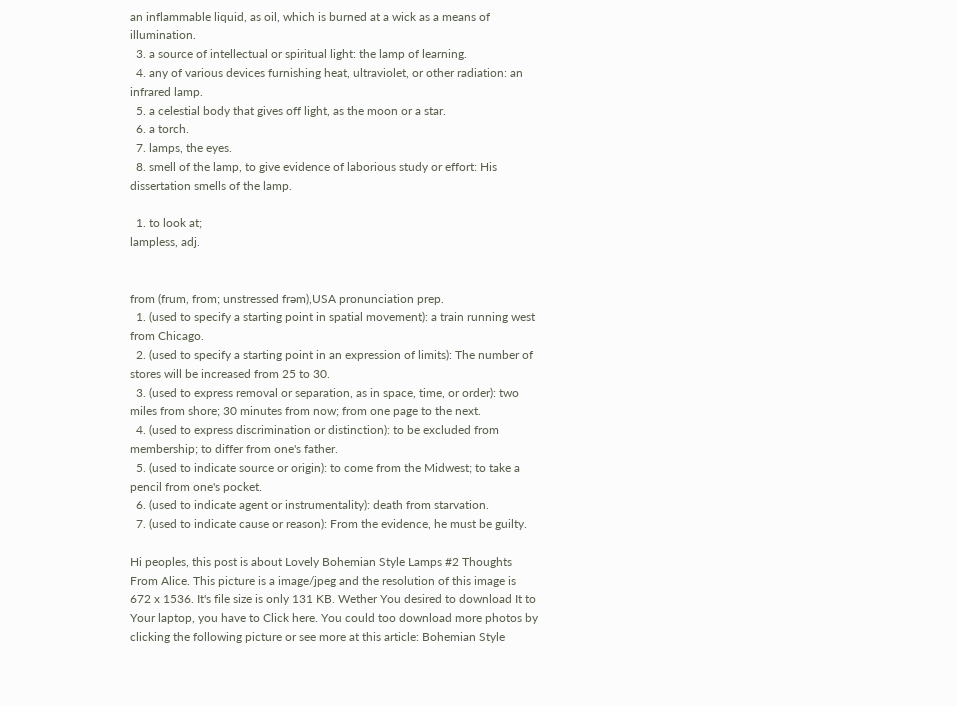an inflammable liquid, as oil, which is burned at a wick as a means of illumination.
  3. a source of intellectual or spiritual light: the lamp of learning.
  4. any of various devices furnishing heat, ultraviolet, or other radiation: an infrared lamp.
  5. a celestial body that gives off light, as the moon or a star.
  6. a torch.
  7. lamps, the eyes.
  8. smell of the lamp, to give evidence of laborious study or effort: His dissertation smells of the lamp.

  1. to look at;
lampless, adj.


from (frum, from; unstressed frəm),USA pronunciation prep.
  1. (used to specify a starting point in spatial movement): a train running west from Chicago.
  2. (used to specify a starting point in an expression of limits): The number of stores will be increased from 25 to 30.
  3. (used to express removal or separation, as in space, time, or order): two miles from shore; 30 minutes from now; from one page to the next.
  4. (used to express discrimination or distinction): to be excluded from membership; to differ from one's father.
  5. (used to indicate source or origin): to come from the Midwest; to take a pencil from one's pocket.
  6. (used to indicate agent or instrumentality): death from starvation.
  7. (used to indicate cause or reason): From the evidence, he must be guilty.

Hi peoples, this post is about Lovely Bohemian Style Lamps #2 Thoughts From Alice. This picture is a image/jpeg and the resolution of this image is 672 x 1536. It's file size is only 131 KB. Wether You desired to download It to Your laptop, you have to Click here. You could too download more photos by clicking the following picture or see more at this article: Bohemian Style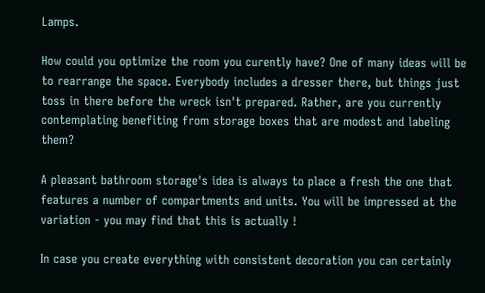Lamps.

How could you optimize the room you curently have? One of many ideas will be to rearrange the space. Everybody includes a dresser there, but things just toss in there before the wreck isn't prepared. Rather, are you currently contemplating benefiting from storage boxes that are modest and labeling them?

A pleasant bathroom storage's idea is always to place a fresh the one that features a number of compartments and units. You will be impressed at the variation - you may find that this is actually !

In case you create everything with consistent decoration you can certainly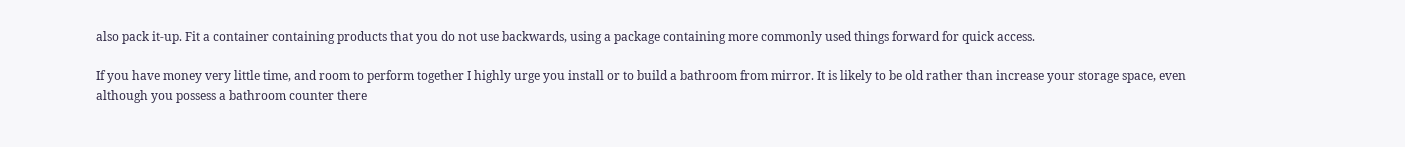also pack it-up. Fit a container containing products that you do not use backwards, using a package containing more commonly used things forward for quick access.

If you have money very little time, and room to perform together I highly urge you install or to build a bathroom from mirror. It is likely to be old rather than increase your storage space, even although you possess a bathroom counter there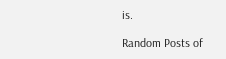is.

Random Posts of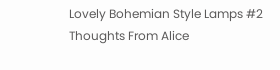Lovely Bohemian Style Lamps #2 Thoughts From Alice